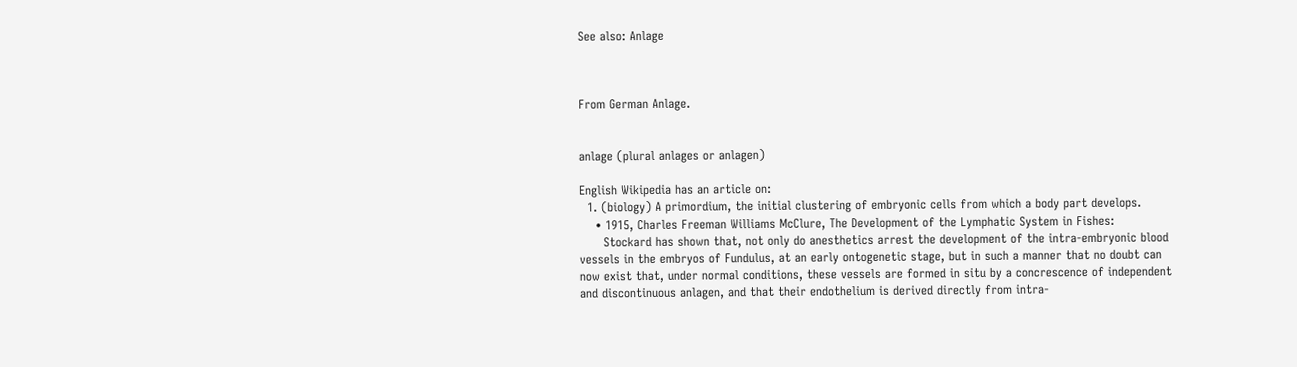See also: Anlage



From German Anlage.


anlage (plural anlages or anlagen)

English Wikipedia has an article on:
  1. (biology) A primordium, the initial clustering of embryonic cells from which a body part develops.
    • 1915, Charles Freeman Williams McClure, The Development of the Lymphatic System in Fishes:
      Stockard has shown that, not only do anesthetics arrest the development of the intra-embryonic blood vessels in the embryos of Fundulus, at an early ontogenetic stage, but in such a manner that no doubt can now exist that, under normal conditions, these vessels are formed in situ by a concrescence of independent and discontinuous anlagen, and that their endothelium is derived directly from intra-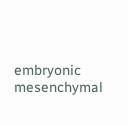embryonic mesenchymal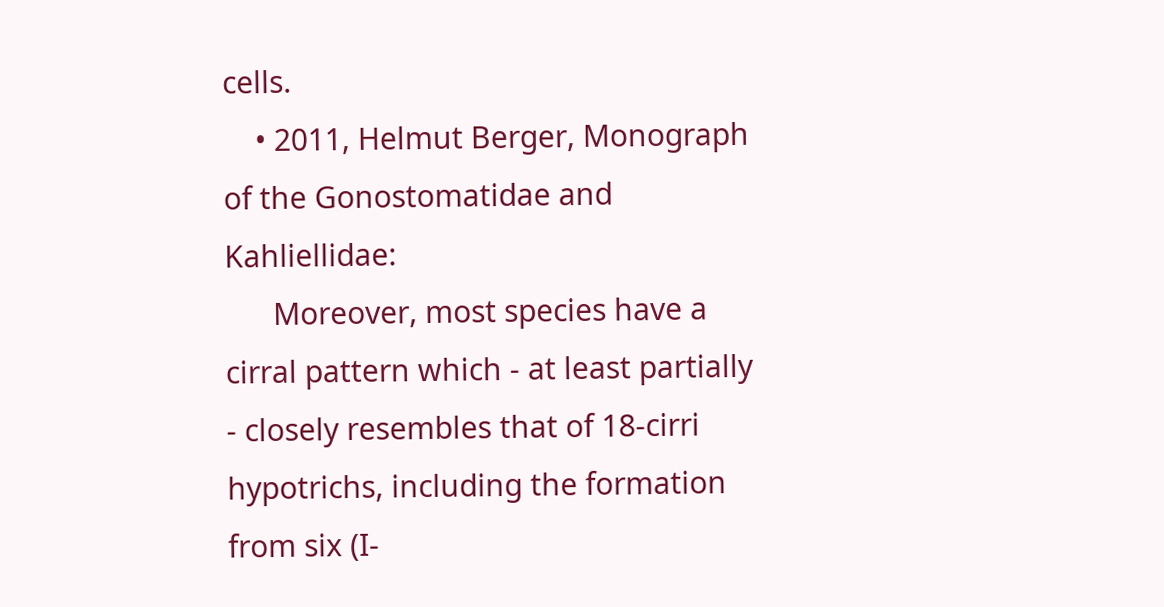cells.
    • 2011, Helmut Berger, Monograph of the Gonostomatidae and Kahliellidae:
      Moreover, most species have a cirral pattern which - at least partially - closely resembles that of 18-cirri hypotrichs, including the formation from six (I-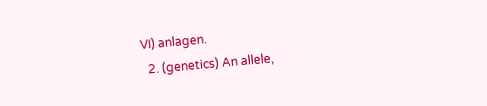VI) anlagen.
  2. (genetics) An allele,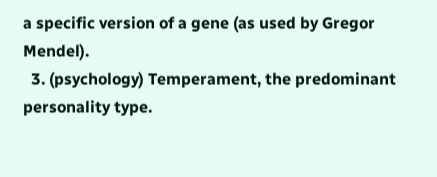a specific version of a gene (as used by Gregor Mendel).
  3. (psychology) Temperament, the predominant personality type.